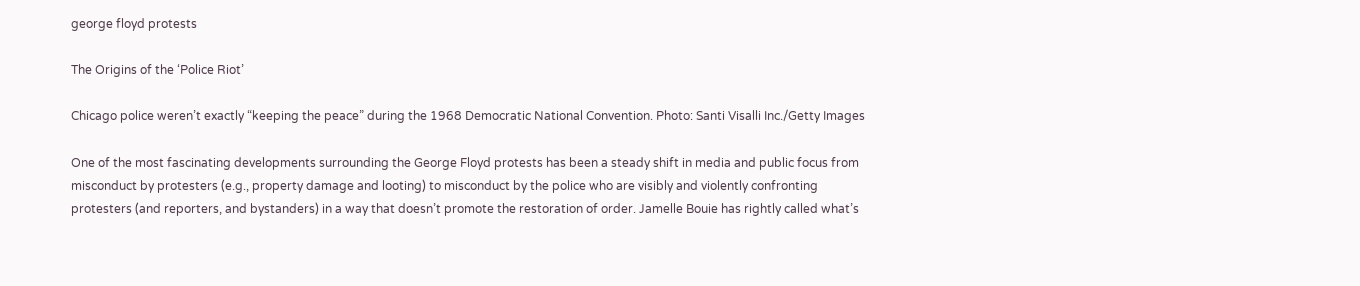george floyd protests

The Origins of the ‘Police Riot’

Chicago police weren’t exactly “keeping the peace” during the 1968 Democratic National Convention. Photo: Santi Visalli Inc./Getty Images

One of the most fascinating developments surrounding the George Floyd protests has been a steady shift in media and public focus from misconduct by protesters (e.g., property damage and looting) to misconduct by the police who are visibly and violently confronting protesters (and reporters, and bystanders) in a way that doesn’t promote the restoration of order. Jamelle Bouie has rightly called what’s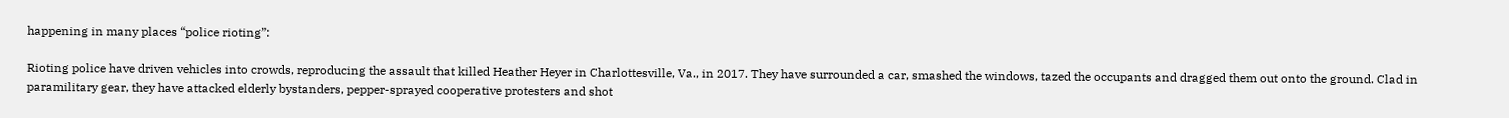happening in many places “police rioting”:

Rioting police have driven vehicles into crowds, reproducing the assault that killed Heather Heyer in Charlottesville, Va., in 2017. They have surrounded a car, smashed the windows, tazed the occupants and dragged them out onto the ground. Clad in paramilitary gear, they have attacked elderly bystanders, pepper-sprayed cooperative protesters and shot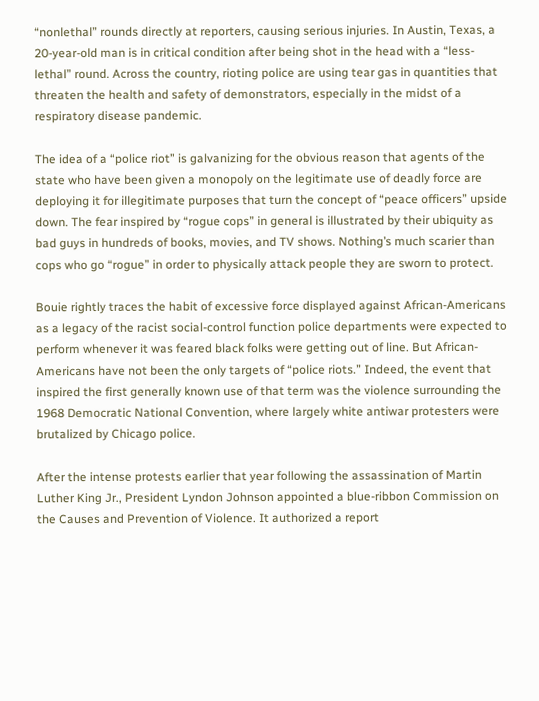“nonlethal” rounds directly at reporters, causing serious injuries. In Austin, Texas, a 20-year-old man is in critical condition after being shot in the head with a “less-lethal” round. Across the country, rioting police are using tear gas in quantities that threaten the health and safety of demonstrators, especially in the midst of a respiratory disease pandemic.

The idea of a “police riot” is galvanizing for the obvious reason that agents of the state who have been given a monopoly on the legitimate use of deadly force are deploying it for illegitimate purposes that turn the concept of “peace officers” upside down. The fear inspired by “rogue cops” in general is illustrated by their ubiquity as bad guys in hundreds of books, movies, and TV shows. Nothing’s much scarier than cops who go “rogue” in order to physically attack people they are sworn to protect.

Bouie rightly traces the habit of excessive force displayed against African-Americans as a legacy of the racist social-control function police departments were expected to perform whenever it was feared black folks were getting out of line. But African-Americans have not been the only targets of “police riots.” Indeed, the event that inspired the first generally known use of that term was the violence surrounding the 1968 Democratic National Convention, where largely white antiwar protesters were brutalized by Chicago police.

After the intense protests earlier that year following the assassination of Martin Luther King Jr., President Lyndon Johnson appointed a blue-ribbon Commission on the Causes and Prevention of Violence. It authorized a report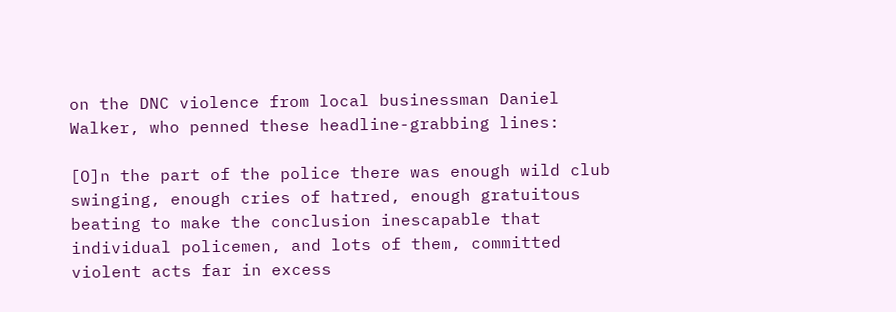on the DNC violence from local businessman Daniel Walker, who penned these headline-grabbing lines:

[O]n the part of the police there was enough wild club swinging, enough cries of hatred, enough gratuitous beating to make the conclusion inescapable that individual policemen, and lots of them, committed violent acts far in excess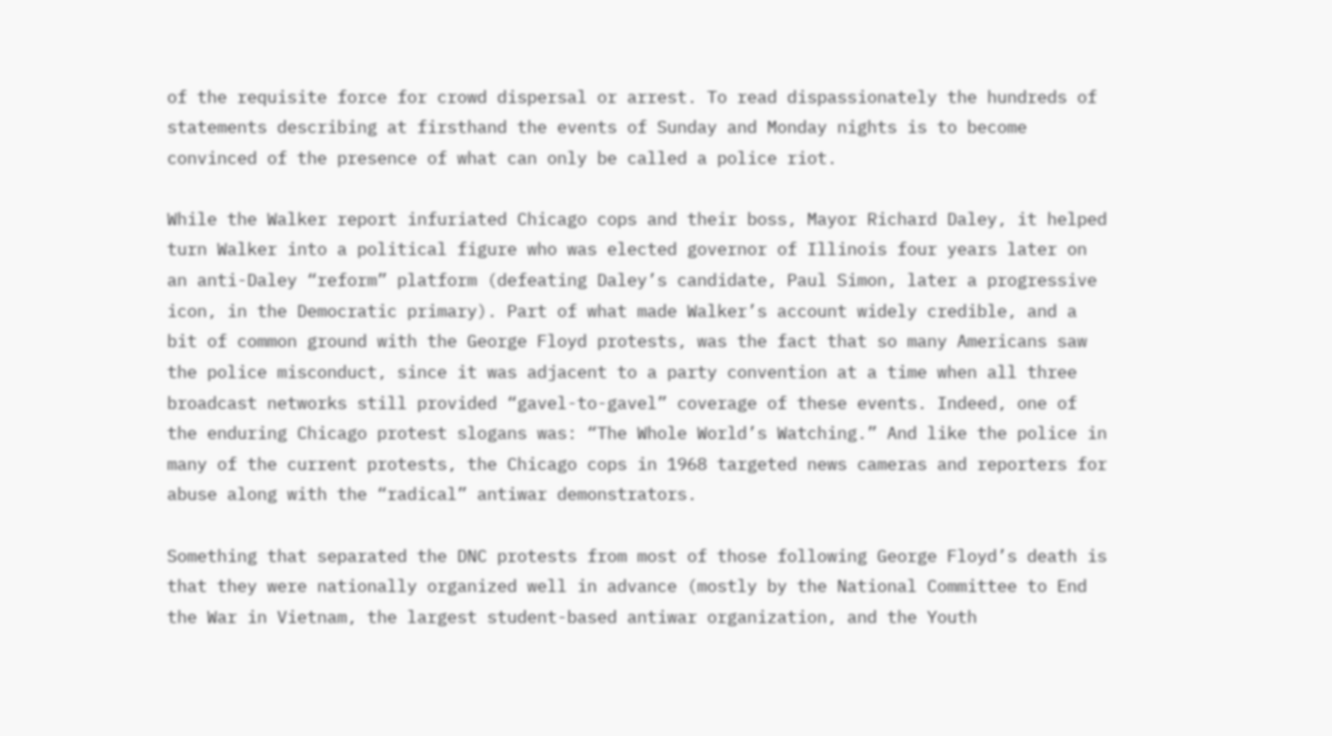of the requisite force for crowd dispersal or arrest. To read dispassionately the hundreds of statements describing at firsthand the events of Sunday and Monday nights is to become convinced of the presence of what can only be called a police riot.

While the Walker report infuriated Chicago cops and their boss, Mayor Richard Daley, it helped turn Walker into a political figure who was elected governor of Illinois four years later on an anti-Daley “reform” platform (defeating Daley’s candidate, Paul Simon, later a progressive icon, in the Democratic primary). Part of what made Walker’s account widely credible, and a bit of common ground with the George Floyd protests, was the fact that so many Americans saw the police misconduct, since it was adjacent to a party convention at a time when all three broadcast networks still provided “gavel-to-gavel” coverage of these events. Indeed, one of the enduring Chicago protest slogans was: “The Whole World’s Watching.” And like the police in many of the current protests, the Chicago cops in 1968 targeted news cameras and reporters for abuse along with the “radical” antiwar demonstrators.

Something that separated the DNC protests from most of those following George Floyd’s death is that they were nationally organized well in advance (mostly by the National Committee to End the War in Vietnam, the largest student-based antiwar organization, and the Youth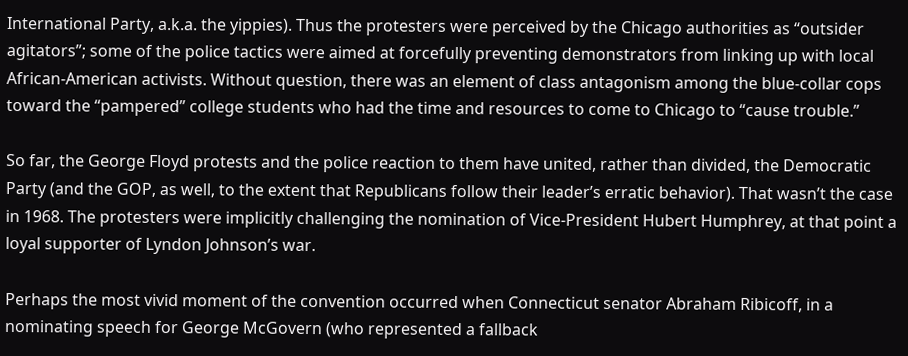International Party, a.k.a. the yippies). Thus the protesters were perceived by the Chicago authorities as “outsider agitators”; some of the police tactics were aimed at forcefully preventing demonstrators from linking up with local African-American activists. Without question, there was an element of class antagonism among the blue-collar cops toward the “pampered” college students who had the time and resources to come to Chicago to “cause trouble.”

So far, the George Floyd protests and the police reaction to them have united, rather than divided, the Democratic Party (and the GOP, as well, to the extent that Republicans follow their leader’s erratic behavior). That wasn’t the case in 1968. The protesters were implicitly challenging the nomination of Vice-President Hubert Humphrey, at that point a loyal supporter of Lyndon Johnson’s war.

Perhaps the most vivid moment of the convention occurred when Connecticut senator Abraham Ribicoff, in a nominating speech for George McGovern (who represented a fallback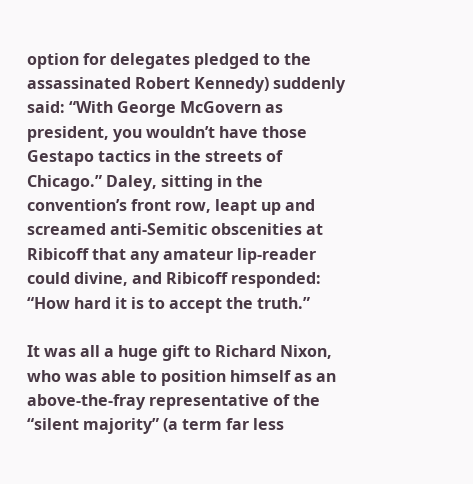option for delegates pledged to the assassinated Robert Kennedy) suddenly said: “With George McGovern as president, you wouldn’t have those Gestapo tactics in the streets of Chicago.” Daley, sitting in the convention’s front row, leapt up and screamed anti-Semitic obscenities at Ribicoff that any amateur lip-reader could divine, and Ribicoff responded: “How hard it is to accept the truth.”

It was all a huge gift to Richard Nixon, who was able to position himself as an above-the-fray representative of the “silent majority” (a term far less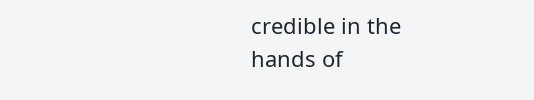credible in the hands of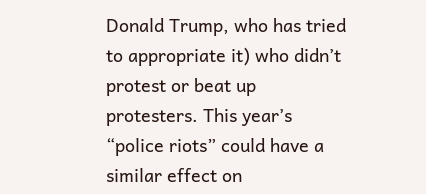Donald Trump, who has tried to appropriate it) who didn’t protest or beat up protesters. This year’s “police riots” could have a similar effect on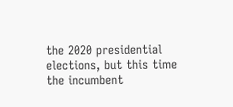the 2020 presidential elections, but this time the incumbent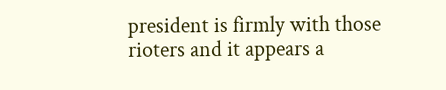president is firmly with those rioters and it appears a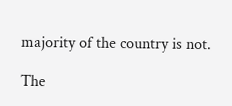majority of the country is not.

The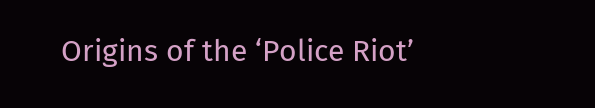Origins of the ‘Police Riot’